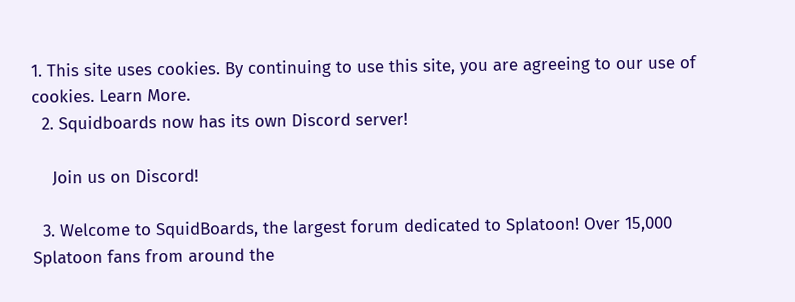1. This site uses cookies. By continuing to use this site, you are agreeing to our use of cookies. Learn More.
  2. Squidboards now has its own Discord server!

    Join us on Discord!

  3. Welcome to SquidBoards, the largest forum dedicated to Splatoon! Over 15,000 Splatoon fans from around the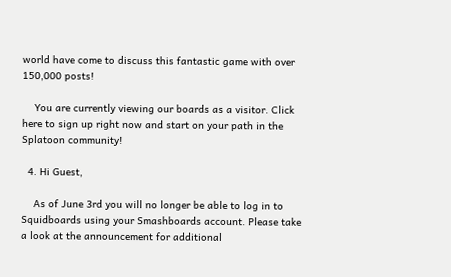world have come to discuss this fantastic game with over 150,000 posts!

    You are currently viewing our boards as a visitor. Click here to sign up right now and start on your path in the Splatoon community!

  4. Hi Guest,

    As of June 3rd you will no longer be able to log in to Squidboards using your Smashboards account. Please take a look at the announcement for additional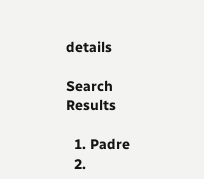details

Search Results

  1. Padre
  2.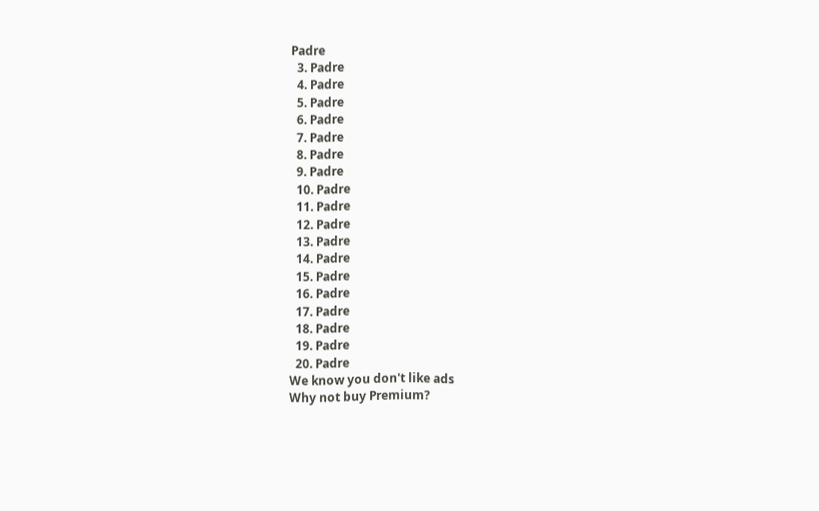Padre
  3. Padre
  4. Padre
  5. Padre
  6. Padre
  7. Padre
  8. Padre
  9. Padre
  10. Padre
  11. Padre
  12. Padre
  13. Padre
  14. Padre
  15. Padre
  16. Padre
  17. Padre
  18. Padre
  19. Padre
  20. Padre
We know you don't like ads
Why not buy Premium?